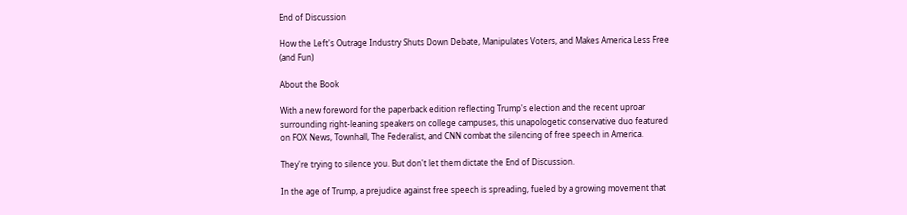End of Discussion

How the Left's Outrage Industry Shuts Down Debate, Manipulates Voters, and Makes America Less Free (and Fun)

About the Book

With a new foreword for the paperback edition reflecting Trump's election and the recent uproar surrounding right-leaning speakers on college campuses, this unapologetic conservative duo featured on FOX News, Townhall, The Federalist, and CNN combat the silencing of free speech in America.

They're trying to silence you. But don't let them dictate the End of Discussion.

In the age of Trump, a prejudice against free speech is spreading, fueled by a growing movement that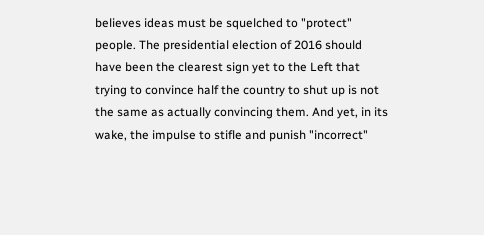believes ideas must be squelched to "protect" people. The presidential election of 2016 should have been the clearest sign yet to the Left that trying to convince half the country to shut up is not the same as actually convincing them. And yet, in its wake, the impulse to stifle and punish "incorrect"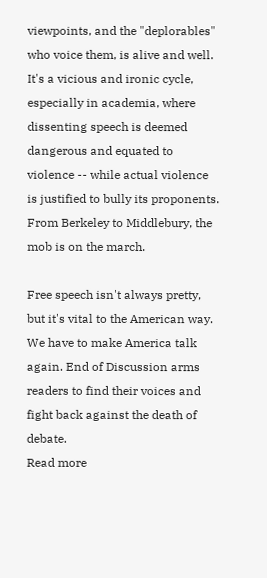viewpoints, and the "deplorables" who voice them, is alive and well. It's a vicious and ironic cycle, especially in academia, where dissenting speech is deemed dangerous and equated to violence -- while actual violence is justified to bully its proponents. From Berkeley to Middlebury, the mob is on the march.

Free speech isn't always pretty, but it's vital to the American way. We have to make America talk again. End of Discussion arms readers to find their voices and fight back against the death of debate.
Read more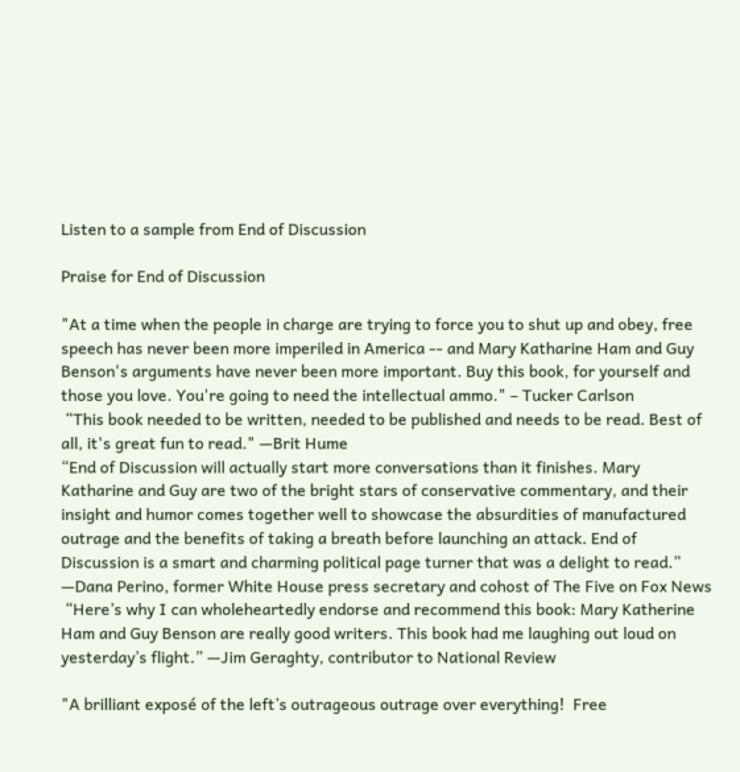Listen to a sample from End of Discussion

Praise for End of Discussion

"At a time when the people in charge are trying to force you to shut up and obey, free speech has never been more imperiled in America -- and Mary Katharine Ham and Guy Benson's arguments have never been more important. Buy this book, for yourself and those you love. You're going to need the intellectual ammo." – Tucker Carlson
 “This book needed to be written, needed to be published and needs to be read. Best of all, it's great fun to read." —Brit Hume
“End of Discussion will actually start more conversations than it finishes. Mary Katharine and Guy are two of the bright stars of conservative commentary, and their insight and humor comes together well to showcase the absurdities of manufactured outrage and the benefits of taking a breath before launching an attack. End of Discussion is a smart and charming political page turner that was a delight to read.”
—Dana Perino, former White House press secretary and cohost of The Five on Fox News
 “Here’s why I can wholeheartedly endorse and recommend this book: Mary Katherine Ham and Guy Benson are really good writers. This book had me laughing out loud on yesterday’s flight.” —Jim Geraghty, contributor to National Review

"A brilliant exposé of the left’s outrageous outrage over everything!  Free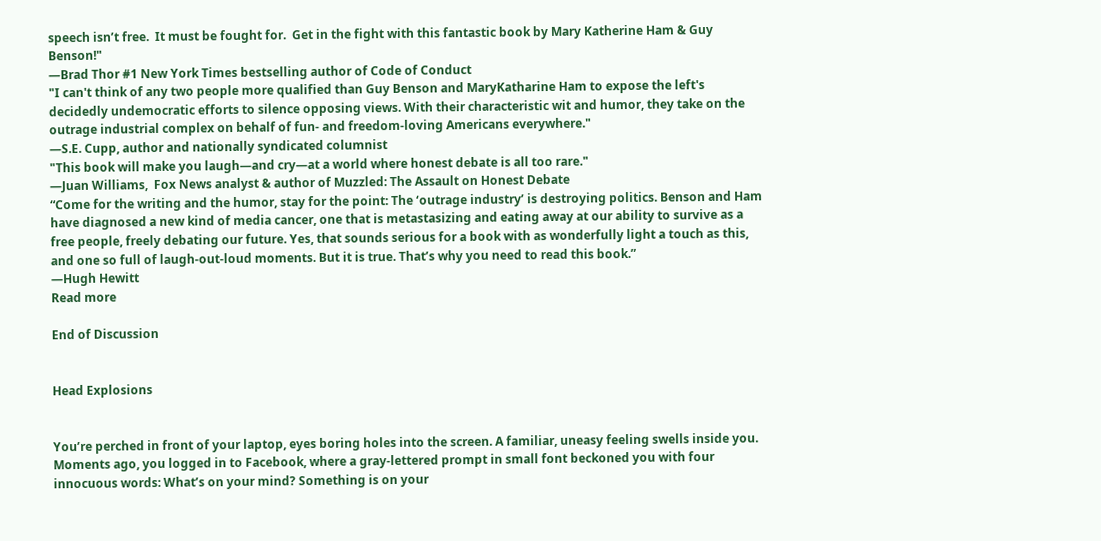speech isn’t free.  It must be fought for.  Get in the fight with this fantastic book by Mary Katherine Ham & Guy Benson!"
—Brad Thor #1 New York Times bestselling author of Code of Conduct
"I can't think of any two people more qualified than Guy Benson and MaryKatharine Ham to expose the left's decidedly undemocratic efforts to silence opposing views. With their characteristic wit and humor, they take on the outrage industrial complex on behalf of fun- and freedom-loving Americans everywhere."
—S.E. Cupp, author and nationally syndicated columnist
"This book will make you laugh—and cry—at a world where honest debate is all too rare."
—Juan Williams,  Fox News analyst & author of Muzzled: The Assault on Honest Debate
“Come for the writing and the humor, stay for the point: The ‘outrage industry’ is destroying politics. Benson and Ham have diagnosed a new kind of media cancer, one that is metastasizing and eating away at our ability to survive as a free people, freely debating our future. Yes, that sounds serious for a book with as wonderfully light a touch as this, and one so full of laugh-out-loud moments. But it is true. That’s why you need to read this book.”
—Hugh Hewitt
Read more

End of Discussion


Head Explosions


You’re perched in front of your laptop, eyes boring holes into the screen. A familiar, uneasy feeling swells inside you. Moments ago, you logged in to Facebook, where a gray-lettered prompt in small font beckoned you with four innocuous words: What’s on your mind? Something is on your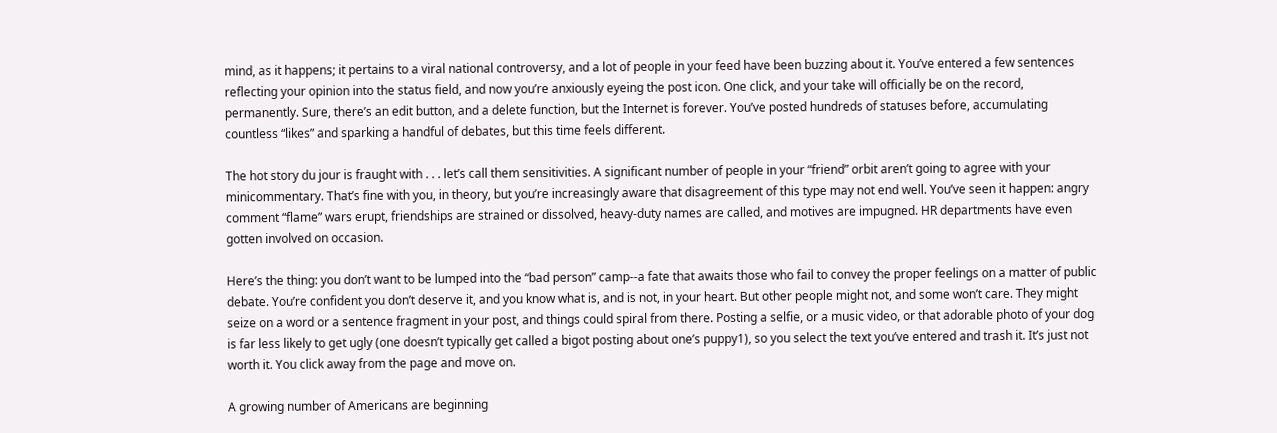mind, as it happens; it pertains to a viral national controversy, and a lot of people in your feed have been buzzing about it. You’ve entered a few sentences reflecting your opinion into the status field, and now you’re anxiously eyeing the post icon. One click, and your take will officially be on the record, permanently. Sure, there’s an edit button, and a delete function, but the Internet is forever. You’ve posted hundreds of statuses before, accumulating countless “likes” and sparking a handful of debates, but this time feels different.

The hot story du jour is fraught with . . . let’s call them sensitivities. A significant number of people in your “friend” orbit aren’t going to agree with your minicommentary. That’s fine with you, in theory, but you’re increasingly aware that disagreement of this type may not end well. You’ve seen it happen: angry comment “flame” wars erupt, friendships are strained or dissolved, heavy-duty names are called, and motives are impugned. HR departments have even gotten involved on occasion.

Here’s the thing: you don’t want to be lumped into the “bad person” camp--a fate that awaits those who fail to convey the proper feelings on a matter of public debate. You’re confident you don’t deserve it, and you know what is, and is not, in your heart. But other people might not, and some won’t care. They might seize on a word or a sentence fragment in your post, and things could spiral from there. Posting a selfie, or a music video, or that adorable photo of your dog is far less likely to get ugly (one doesn’t typically get called a bigot posting about one’s puppy1), so you select the text you’ve entered and trash it. It’s just not worth it. You click away from the page and move on.

A growing number of Americans are beginning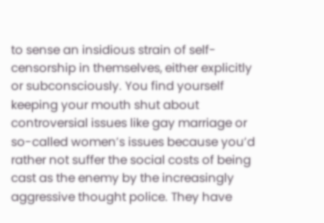to sense an insidious strain of self-censorship in themselves, either explicitly or subconsciously. You find yourself keeping your mouth shut about controversial issues like gay marriage or so-called women’s issues because you’d rather not suffer the social costs of being cast as the enemy by the increasingly aggressive thought police. They have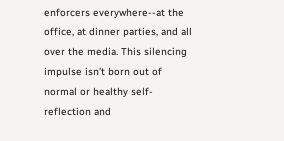enforcers everywhere--at the office, at dinner parties, and all over the media. This silencing impulse isn’t born out of normal or healthy self-reflection and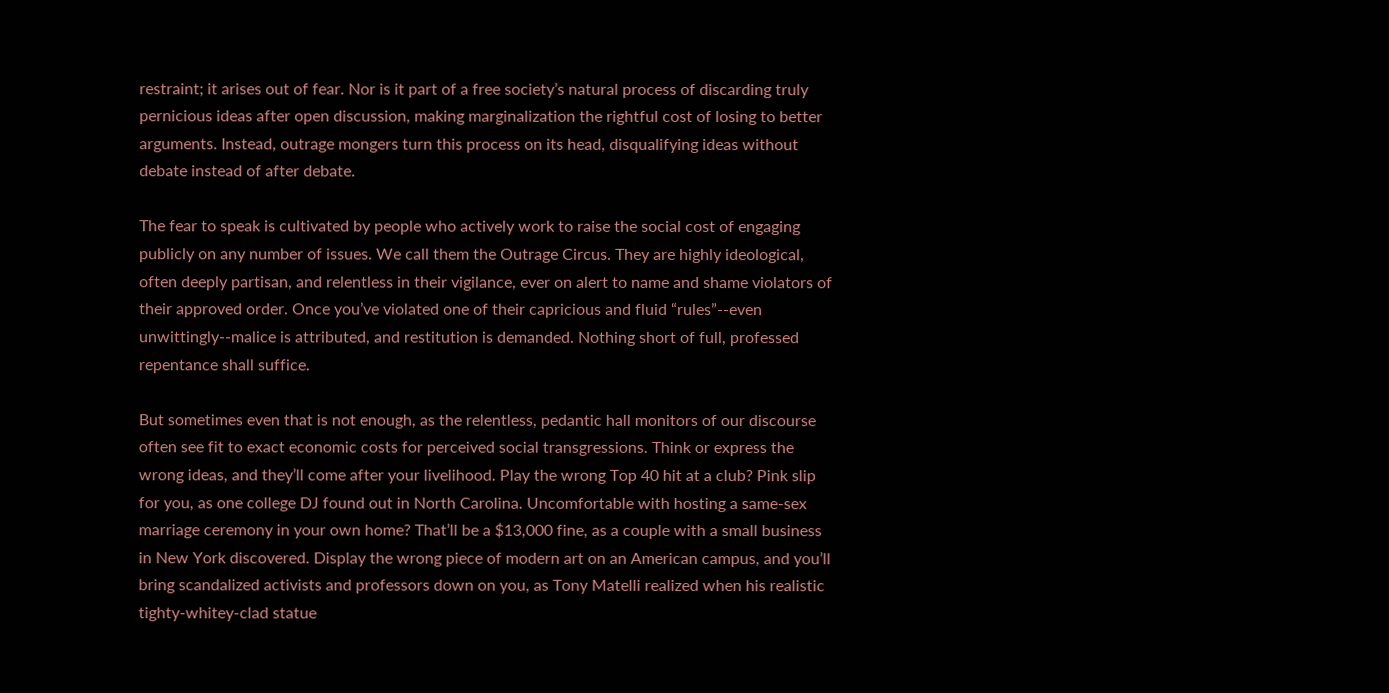restraint; it arises out of fear. Nor is it part of a free society’s natural process of discarding truly pernicious ideas after open discussion, making marginalization the rightful cost of losing to better arguments. Instead, outrage mongers turn this process on its head, disqualifying ideas without debate instead of after debate.

The fear to speak is cultivated by people who actively work to raise the social cost of engaging publicly on any number of issues. We call them the Outrage Circus. They are highly ideological, often deeply partisan, and relentless in their vigilance, ever on alert to name and shame violators of their approved order. Once you’ve violated one of their capricious and fluid “rules”--even unwittingly--malice is attributed, and restitution is demanded. Nothing short of full, professed repentance shall suffice.

But sometimes even that is not enough, as the relentless, pedantic hall monitors of our discourse often see fit to exact economic costs for perceived social transgressions. Think or express the wrong ideas, and they’ll come after your livelihood. Play the wrong Top 40 hit at a club? Pink slip for you, as one college DJ found out in North Carolina. Uncomfortable with hosting a same-sex marriage ceremony in your own home? That’ll be a $13,000 fine, as a couple with a small business in New York discovered. Display the wrong piece of modern art on an American campus, and you’ll bring scandalized activists and professors down on you, as Tony Matelli realized when his realistic tighty-whitey-clad statue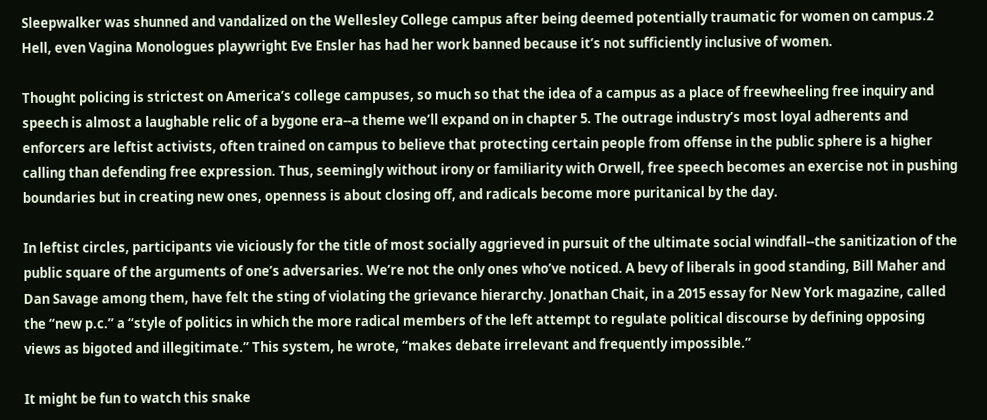Sleepwalker was shunned and vandalized on the Wellesley College campus after being deemed potentially traumatic for women on campus.2 Hell, even Vagina Monologues playwright Eve Ensler has had her work banned because it’s not sufficiently inclusive of women.

Thought policing is strictest on America’s college campuses, so much so that the idea of a campus as a place of freewheeling free inquiry and speech is almost a laughable relic of a bygone era--a theme we’ll expand on in chapter 5. The outrage industry’s most loyal adherents and enforcers are leftist activists, often trained on campus to believe that protecting certain people from offense in the public sphere is a higher calling than defending free expression. Thus, seemingly without irony or familiarity with Orwell, free speech becomes an exercise not in pushing boundaries but in creating new ones, openness is about closing off, and radicals become more puritanical by the day.

In leftist circles, participants vie viciously for the title of most socially aggrieved in pursuit of the ultimate social windfall--the sanitization of the public square of the arguments of one’s adversaries. We’re not the only ones who’ve noticed. A bevy of liberals in good standing, Bill Maher and Dan Savage among them, have felt the sting of violating the grievance hierarchy. Jonathan Chait, in a 2015 essay for New York magazine, called the “new p.c.” a “style of politics in which the more radical members of the left attempt to regulate political discourse by defining opposing views as bigoted and illegitimate.” This system, he wrote, “makes debate irrelevant and frequently impossible.”

It might be fun to watch this snake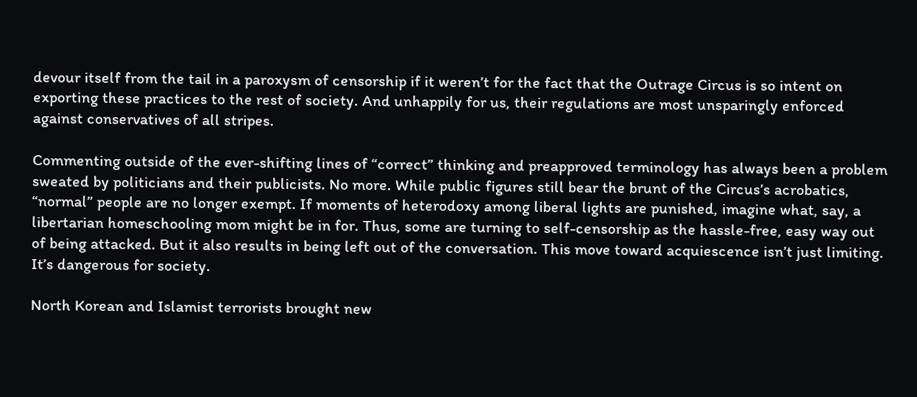devour itself from the tail in a paroxysm of censorship if it weren’t for the fact that the Outrage Circus is so intent on exporting these practices to the rest of society. And unhappily for us, their regulations are most unsparingly enforced against conservatives of all stripes.

Commenting outside of the ever-shifting lines of “correct” thinking and preapproved terminology has always been a problem sweated by politicians and their publicists. No more. While public figures still bear the brunt of the Circus’s acrobatics, “normal” people are no longer exempt. If moments of heterodoxy among liberal lights are punished, imagine what, say, a libertarian homeschooling mom might be in for. Thus, some are turning to self-censorship as the hassle-free, easy way out of being attacked. But it also results in being left out of the conversation. This move toward acquiescence isn’t just limiting. It’s dangerous for society.

North Korean and Islamist terrorists brought new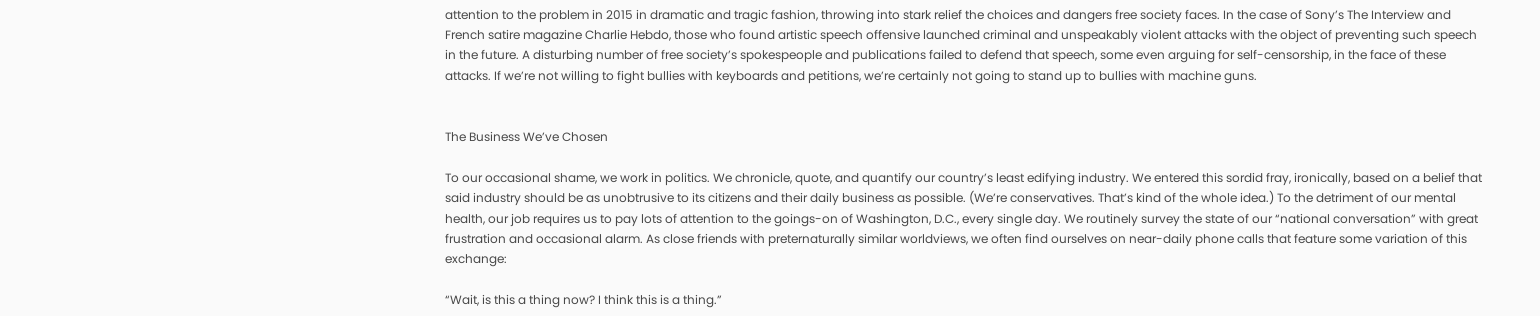attention to the problem in 2015 in dramatic and tragic fashion, throwing into stark relief the choices and dangers free society faces. In the case of Sony’s The Interview and French satire magazine Charlie Hebdo, those who found artistic speech offensive launched criminal and unspeakably violent attacks with the object of preventing such speech in the future. A disturbing number of free society’s spokespeople and publications failed to defend that speech, some even arguing for self-censorship, in the face of these attacks. If we’re not willing to fight bullies with keyboards and petitions, we’re certainly not going to stand up to bullies with machine guns.


The Business We’ve Chosen

To our occasional shame, we work in politics. We chronicle, quote, and quantify our country’s least edifying industry. We entered this sordid fray, ironically, based on a belief that said industry should be as unobtrusive to its citizens and their daily business as possible. (We’re conservatives. That’s kind of the whole idea.) To the detriment of our mental health, our job requires us to pay lots of attention to the goings-on of Washington, D.C., every single day. We routinely survey the state of our “national conversation” with great frustration and occasional alarm. As close friends with preternaturally similar worldviews, we often find ourselves on near-daily phone calls that feature some variation of this exchange:

“Wait, is this a thing now? I think this is a thing.”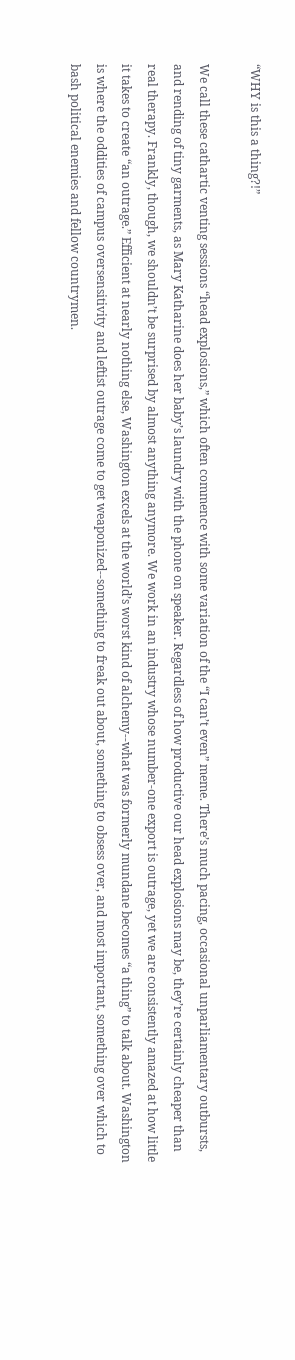“WHY is this a thing?!”

We call these cathartic venting sessions “head explosions,” which often commence with some variation of the “I can’t even” meme. There’s much pacing, occasional unparliamentary outbursts, and rending of tiny garments, as Mary Katharine does her baby’s laundry with the phone on speaker. Regardless of how productive our head explosions may be, they’re certainly cheaper than real therapy. Frankly, though, we shouldn’t be surprised by almost anything anymore. We work in an industry whose number-one export is outrage, yet we are consistently amazed at how little it takes to create “an outrage.” Efficient at nearly nothing else, Washington excels at the world’s worst kind of alchemy--what was formerly mundane becomes “a thing” to talk about. Washington is where the oddities of campus oversensitivity and leftist outrage come to get weaponized--something to freak out about, something to obsess over, and most important, something over which to bash political enemies and fellow countrymen.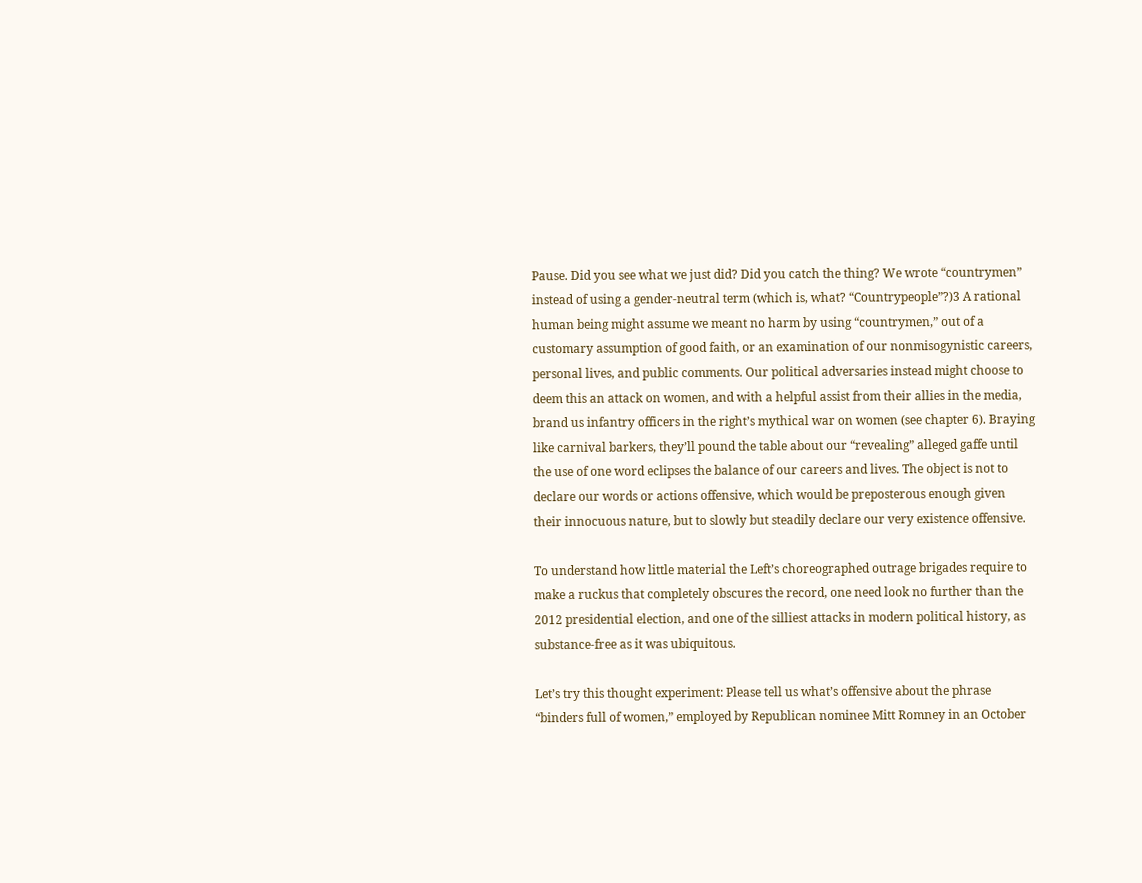Pause. Did you see what we just did? Did you catch the thing? We wrote “countrymen” instead of using a gender-neutral term (which is, what? “Countrypeople”?)3 A rational human being might assume we meant no harm by using “countrymen,” out of a customary assumption of good faith, or an examination of our nonmisogynistic careers, personal lives, and public comments. Our political adversaries instead might choose to deem this an attack on women, and with a helpful assist from their allies in the media, brand us infantry officers in the right’s mythical war on women (see chapter 6). Braying like carnival barkers, they’ll pound the table about our “revealing” alleged gaffe until the use of one word eclipses the balance of our careers and lives. The object is not to declare our words or actions offensive, which would be preposterous enough given their innocuous nature, but to slowly but steadily declare our very existence offensive.

To understand how little material the Left’s choreographed outrage brigades require to make a ruckus that completely obscures the record, one need look no further than the 2012 presidential election, and one of the silliest attacks in modern political history, as substance-free as it was ubiquitous.

Let’s try this thought experiment: Please tell us what’s offensive about the phrase “binders full of women,” employed by Republican nominee Mitt Romney in an October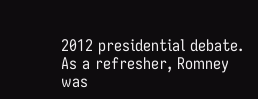2012 presidential debate. As a refresher, Romney was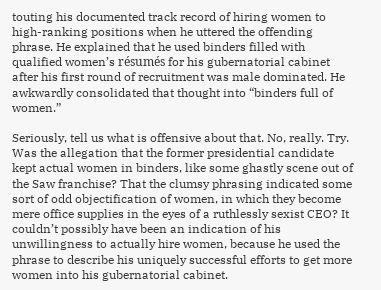touting his documented track record of hiring women to high-ranking positions when he uttered the offending phrase. He explained that he used binders filled with qualified women’s résumés for his gubernatorial cabinet after his first round of recruitment was male dominated. He awkwardly consolidated that thought into “binders full of women.”

Seriously, tell us what is offensive about that. No, really. Try. Was the allegation that the former presidential candidate kept actual women in binders, like some ghastly scene out of the Saw franchise? That the clumsy phrasing indicated some sort of odd objectification of women, in which they become mere office supplies in the eyes of a ruthlessly sexist CEO? It couldn’t possibly have been an indication of his unwillingness to actually hire women, because he used the phrase to describe his uniquely successful efforts to get more women into his gubernatorial cabinet.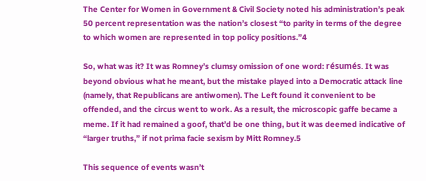The Center for Women in Government & Civil Society noted his administration’s peak 50 percent representation was the nation’s closest “to parity in terms of the degree to which women are represented in top policy positions.”4

So, what was it? It was Romney’s clumsy omission of one word: résumés. It was beyond obvious what he meant, but the mistake played into a Democratic attack line (namely, that Republicans are antiwomen). The Left found it convenient to be offended, and the circus went to work. As a result, the microscopic gaffe became a meme. If it had remained a goof, that’d be one thing, but it was deemed indicative of “larger truths,” if not prima facie sexism by Mitt Romney.5

This sequence of events wasn’t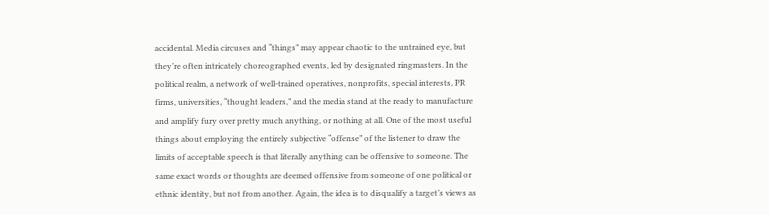accidental. Media circuses and “things” may appear chaotic to the untrained eye, but they’re often intricately choreographed events, led by designated ringmasters. In the political realm, a network of well-trained operatives, nonprofits, special interests, PR firms, universities, “thought leaders,” and the media stand at the ready to manufacture and amplify fury over pretty much anything, or nothing at all. One of the most useful things about employing the entirely subjective “offense” of the listener to draw the limits of acceptable speech is that literally anything can be offensive to someone. The same exact words or thoughts are deemed offensive from someone of one political or ethnic identity, but not from another. Again, the idea is to disqualify a target’s views as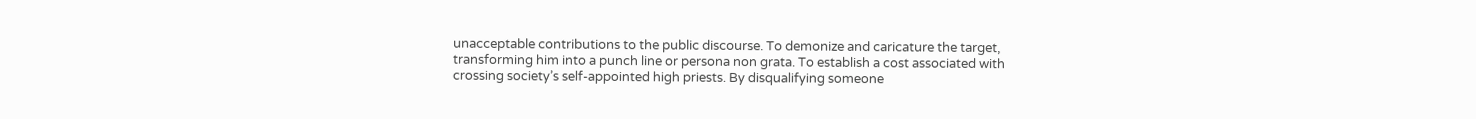unacceptable contributions to the public discourse. To demonize and caricature the target, transforming him into a punch line or persona non grata. To establish a cost associated with crossing society’s self-appointed high priests. By disqualifying someone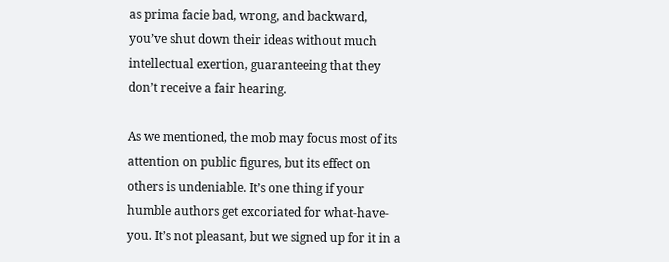as prima facie bad, wrong, and backward, you’ve shut down their ideas without much intellectual exertion, guaranteeing that they don’t receive a fair hearing.

As we mentioned, the mob may focus most of its attention on public figures, but its effect on others is undeniable. It’s one thing if your humble authors get excoriated for what-have-you. It’s not pleasant, but we signed up for it in a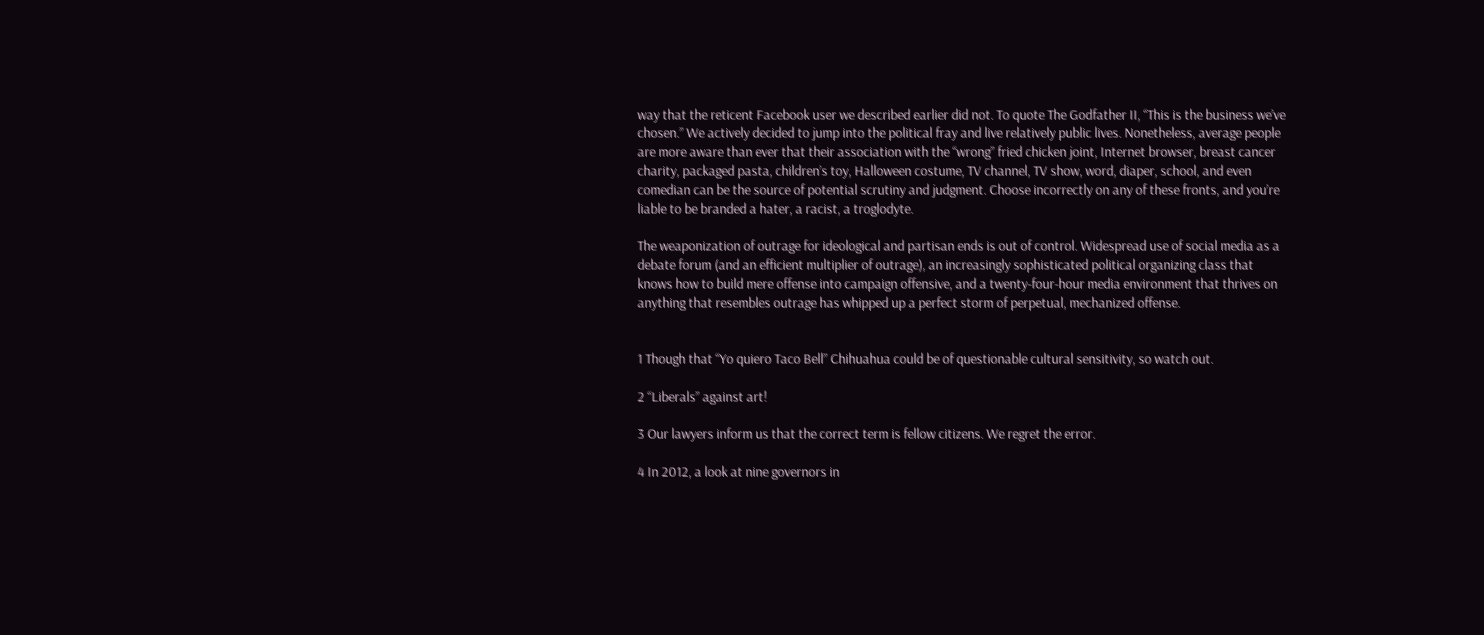way that the reticent Facebook user we described earlier did not. To quote The Godfather II, “This is the business we’ve chosen.” We actively decided to jump into the political fray and live relatively public lives. Nonetheless, average people are more aware than ever that their association with the “wrong” fried chicken joint, Internet browser, breast cancer charity, packaged pasta, children’s toy, Halloween costume, TV channel, TV show, word, diaper, school, and even comedian can be the source of potential scrutiny and judgment. Choose incorrectly on any of these fronts, and you’re liable to be branded a hater, a racist, a troglodyte.

The weaponization of outrage for ideological and partisan ends is out of control. Widespread use of social media as a debate forum (and an efficient multiplier of outrage), an increasingly sophisticated political organizing class that knows how to build mere offense into campaign offensive, and a twenty-four-hour media environment that thrives on anything that resembles outrage has whipped up a perfect storm of perpetual, mechanized offense.


1 Though that “Yo quiero Taco Bell” Chihuahua could be of questionable cultural sensitivity, so watch out.

2 “Liberals” against art!

3 Our lawyers inform us that the correct term is fellow citizens. We regret the error.

4 In 2012, a look at nine governors in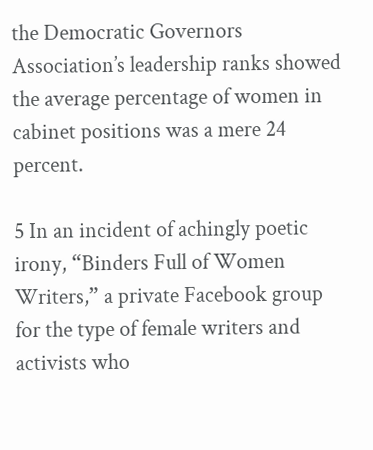the Democratic Governors Association’s leadership ranks showed the average percentage of women in cabinet positions was a mere 24 percent.

5 In an incident of achingly poetic irony, “Binders Full of Women Writers,” a private Facebook group for the type of female writers and activists who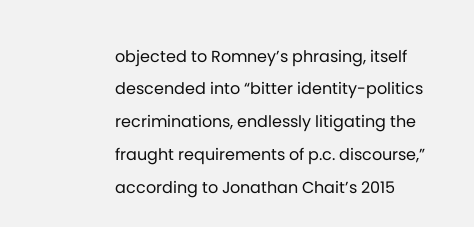objected to Romney’s phrasing, itself descended into “bitter identity-politics recriminations, endlessly litigating the fraught requirements of p.c. discourse,” according to Jonathan Chait’s 2015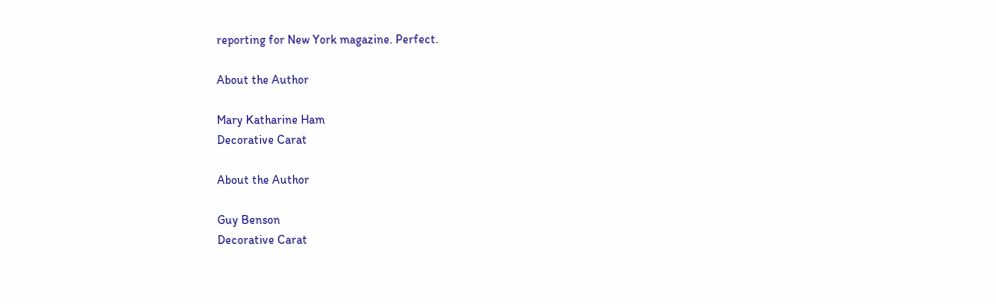reporting for New York magazine. Perfect.

About the Author

Mary Katharine Ham
Decorative Carat

About the Author

Guy Benson
Decorative Carat